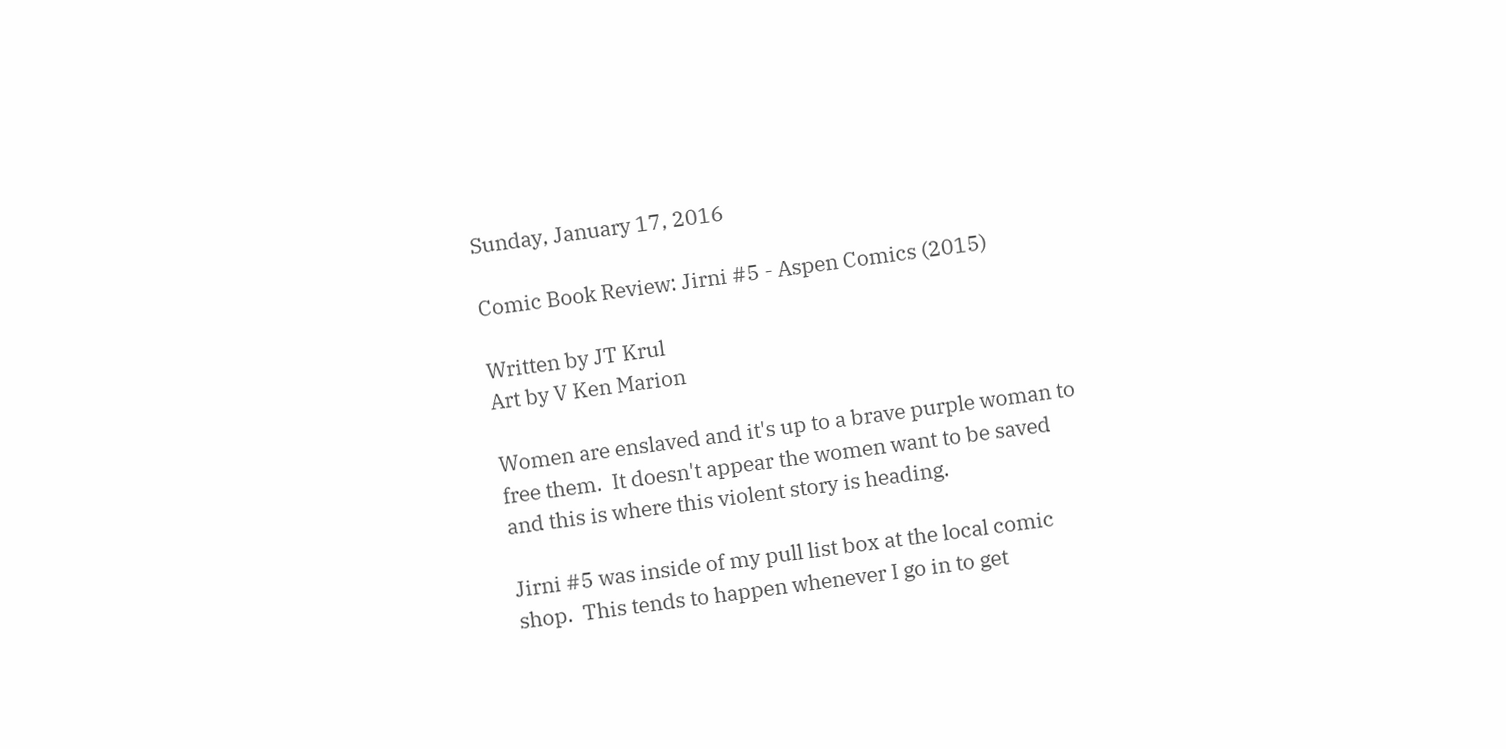Sunday, January 17, 2016

Comic Book Review: Jirni #5 - Aspen Comics (2015)

Written by JT Krul
Art by V Ken Marion

Women are enslaved and it's up to a brave purple woman to free them.  It doesn't appear the women want to be saved and this is where this violent story is heading.

Jirni #5 was inside of my pull list box at the local comic shop.  This tends to happen whenever I go in to get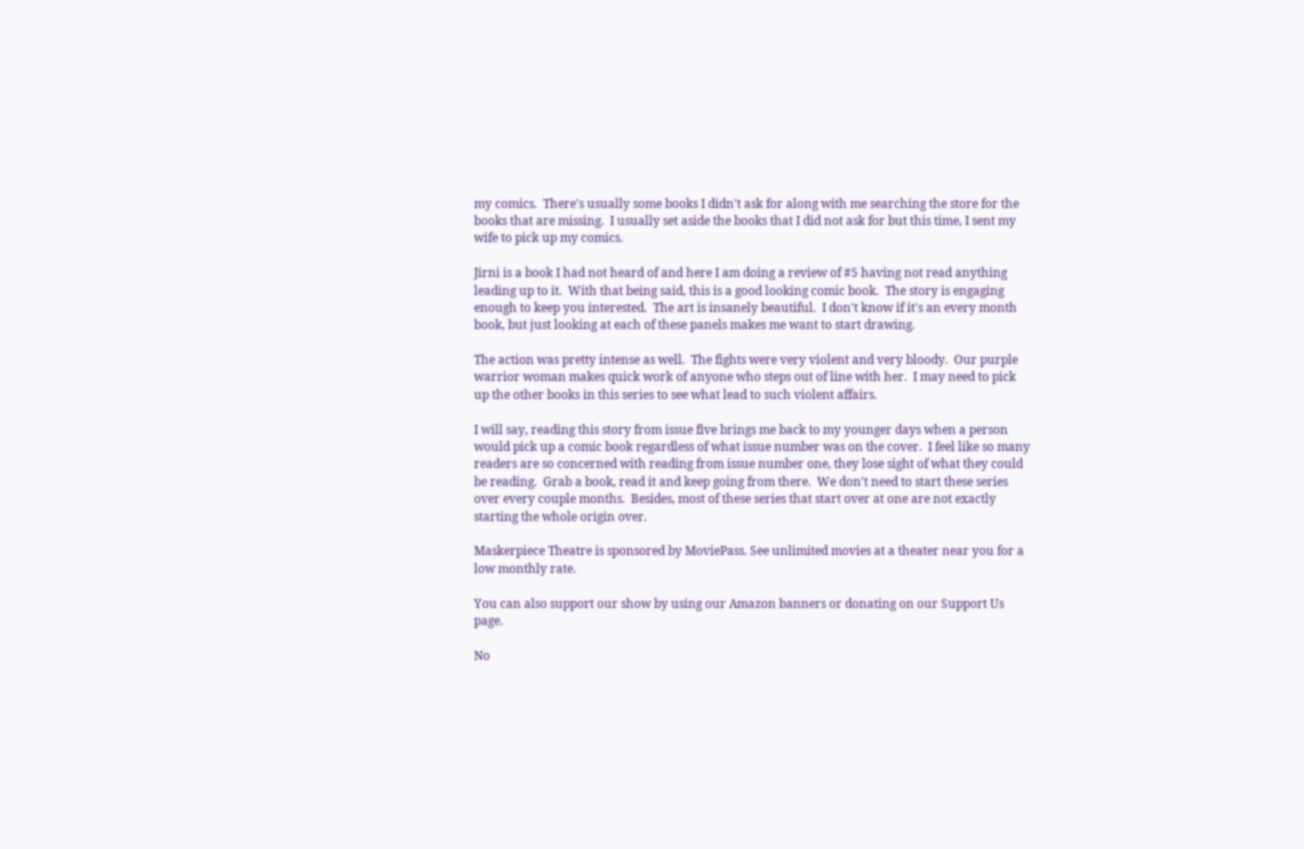my comics.  There's usually some books I didn't ask for along with me searching the store for the books that are missing.  I usually set aside the books that I did not ask for but this time, I sent my wife to pick up my comics.

Jirni is a book I had not heard of and here I am doing a review of #5 having not read anything leading up to it.  With that being said, this is a good looking comic book.  The story is engaging enough to keep you interested.  The art is insanely beautiful.  I don't know if it's an every month book, but just looking at each of these panels makes me want to start drawing.

The action was pretty intense as well.  The fights were very violent and very bloody.  Our purple warrior woman makes quick work of anyone who steps out of line with her.  I may need to pick up the other books in this series to see what lead to such violent affairs.

I will say, reading this story from issue five brings me back to my younger days when a person would pick up a comic book regardless of what issue number was on the cover.  I feel like so many readers are so concerned with reading from issue number one, they lose sight of what they could be reading.  Grab a book, read it and keep going from there.  We don't need to start these series over every couple months.  Besides, most of these series that start over at one are not exactly starting the whole origin over.

Maskerpiece Theatre is sponsored by MoviePass. See unlimited movies at a theater near you for a low monthly rate.

You can also support our show by using our Amazon banners or donating on our Support Us page.

No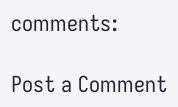comments:

Post a Comment